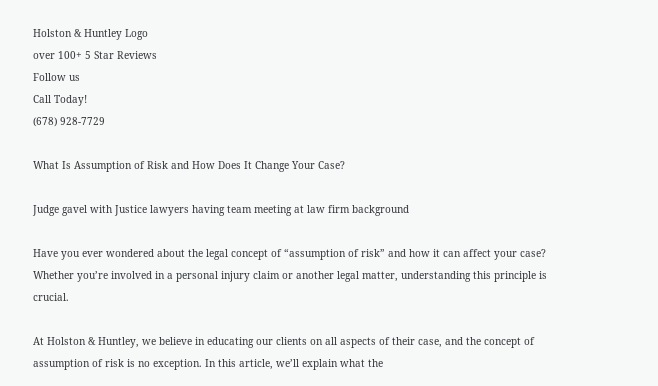Holston & Huntley Logo
over 100+ 5 Star Reviews
Follow us
Call Today!
(678) 928-7729

What Is Assumption of Risk and How Does It Change Your Case?

Judge gavel with Justice lawyers having team meeting at law firm background

Have you ever wondered about the legal concept of “assumption of risk” and how it can affect your case? Whether you’re involved in a personal injury claim or another legal matter, understanding this principle is crucial.

At Holston & Huntley, we believe in educating our clients on all aspects of their case, and the concept of assumption of risk is no exception. In this article, we’ll explain what the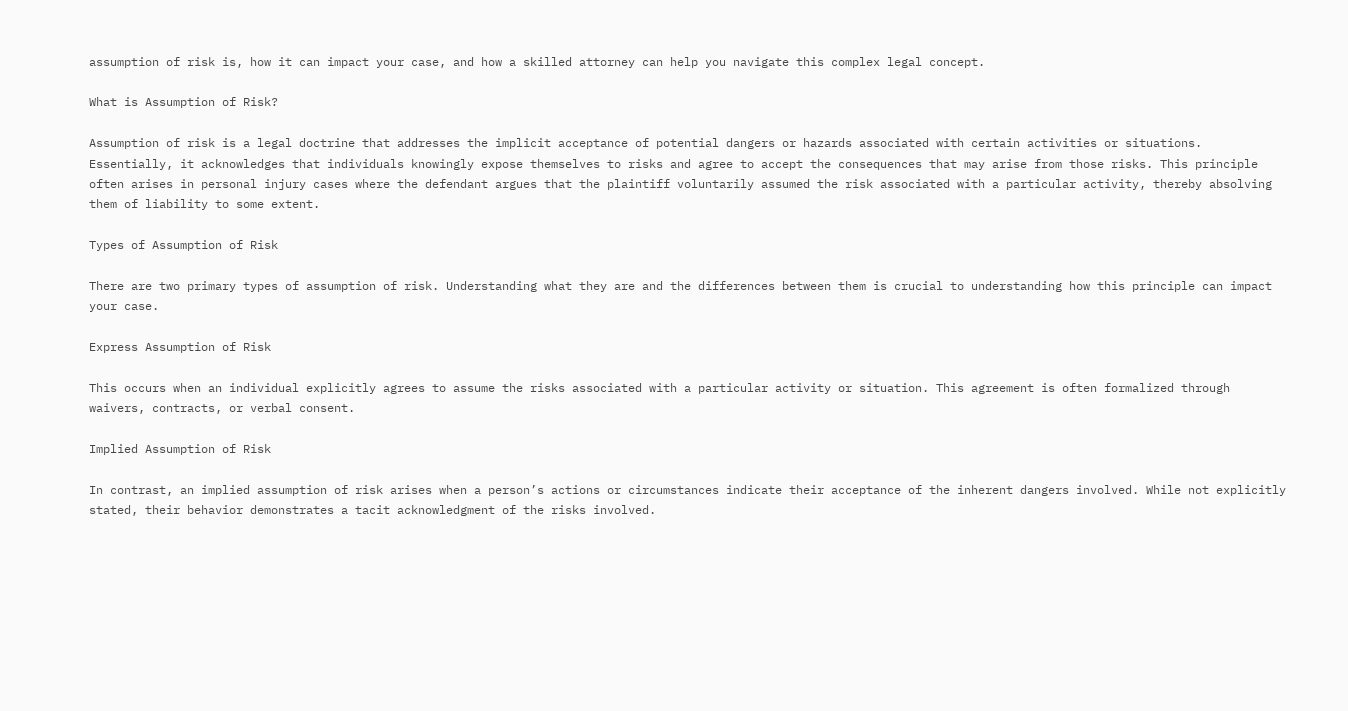assumption of risk is, how it can impact your case, and how a skilled attorney can help you navigate this complex legal concept.

What is Assumption of Risk?

Assumption of risk is a legal doctrine that addresses the implicit acceptance of potential dangers or hazards associated with certain activities or situations. Essentially, it acknowledges that individuals knowingly expose themselves to risks and agree to accept the consequences that may arise from those risks. This principle often arises in personal injury cases where the defendant argues that the plaintiff voluntarily assumed the risk associated with a particular activity, thereby absolving them of liability to some extent.

Types of Assumption of Risk

There are two primary types of assumption of risk. Understanding what they are and the differences between them is crucial to understanding how this principle can impact your case.

Express Assumption of Risk

This occurs when an individual explicitly agrees to assume the risks associated with a particular activity or situation. This agreement is often formalized through waivers, contracts, or verbal consent.

Implied Assumption of Risk

In contrast, an implied assumption of risk arises when a person’s actions or circumstances indicate their acceptance of the inherent dangers involved. While not explicitly stated, their behavior demonstrates a tacit acknowledgment of the risks involved.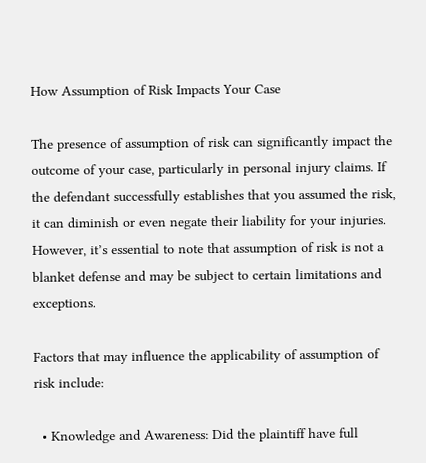How Assumption of Risk Impacts Your Case

The presence of assumption of risk can significantly impact the outcome of your case, particularly in personal injury claims. If the defendant successfully establishes that you assumed the risk, it can diminish or even negate their liability for your injuries. However, it’s essential to note that assumption of risk is not a blanket defense and may be subject to certain limitations and exceptions.

Factors that may influence the applicability of assumption of risk include:

  • Knowledge and Awareness: Did the plaintiff have full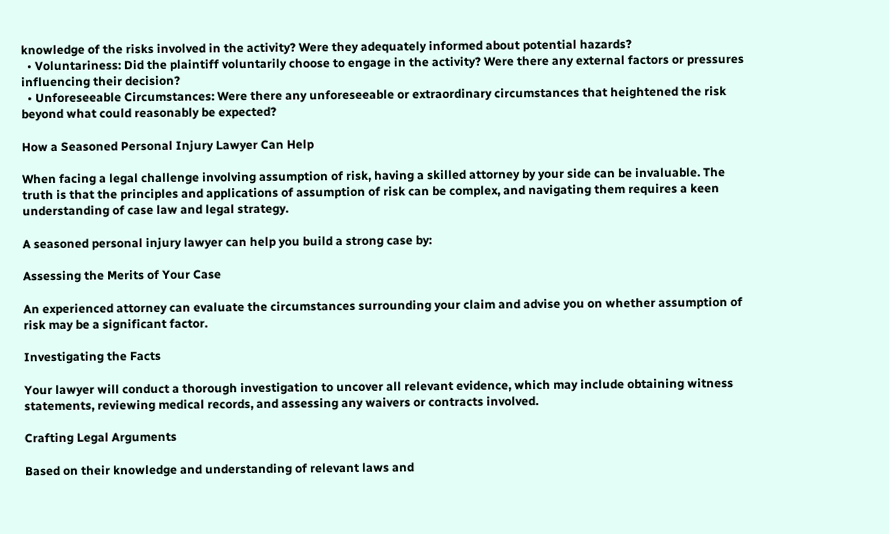knowledge of the risks involved in the activity? Were they adequately informed about potential hazards?
  • Voluntariness: Did the plaintiff voluntarily choose to engage in the activity? Were there any external factors or pressures influencing their decision?
  • Unforeseeable Circumstances: Were there any unforeseeable or extraordinary circumstances that heightened the risk beyond what could reasonably be expected?

How a Seasoned Personal Injury Lawyer Can Help

When facing a legal challenge involving assumption of risk, having a skilled attorney by your side can be invaluable. The truth is that the principles and applications of assumption of risk can be complex, and navigating them requires a keen understanding of case law and legal strategy.

A seasoned personal injury lawyer can help you build a strong case by:

Assessing the Merits of Your Case

An experienced attorney can evaluate the circumstances surrounding your claim and advise you on whether assumption of risk may be a significant factor.

Investigating the Facts

Your lawyer will conduct a thorough investigation to uncover all relevant evidence, which may include obtaining witness statements, reviewing medical records, and assessing any waivers or contracts involved.

Crafting Legal Arguments

Based on their knowledge and understanding of relevant laws and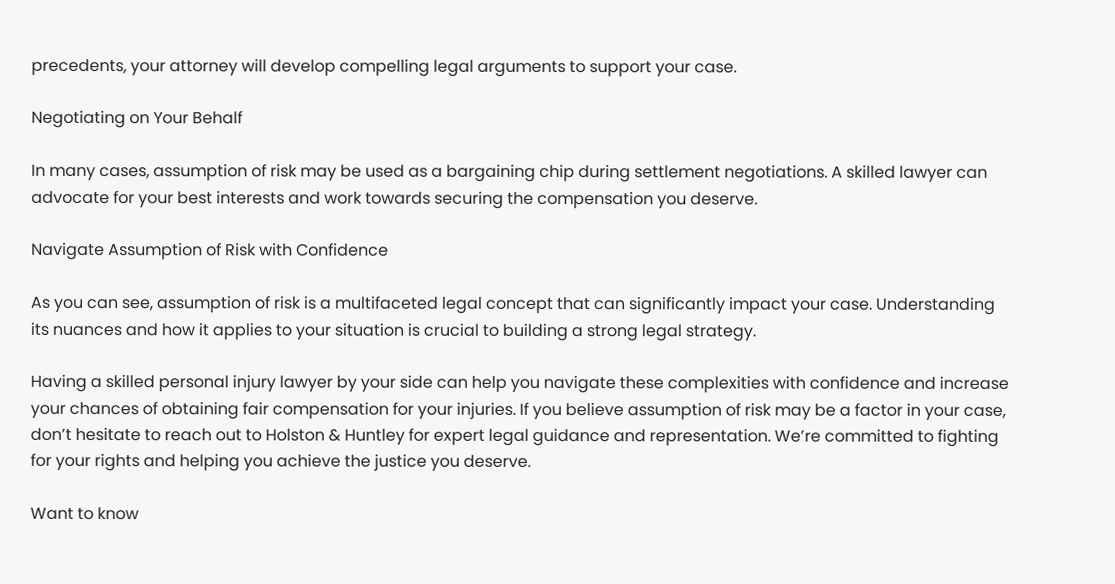precedents, your attorney will develop compelling legal arguments to support your case.

Negotiating on Your Behalf

In many cases, assumption of risk may be used as a bargaining chip during settlement negotiations. A skilled lawyer can advocate for your best interests and work towards securing the compensation you deserve.

Navigate Assumption of Risk with Confidence

As you can see, assumption of risk is a multifaceted legal concept that can significantly impact your case. Understanding its nuances and how it applies to your situation is crucial to building a strong legal strategy.

Having a skilled personal injury lawyer by your side can help you navigate these complexities with confidence and increase your chances of obtaining fair compensation for your injuries. If you believe assumption of risk may be a factor in your case, don’t hesitate to reach out to Holston & Huntley for expert legal guidance and representation. We’re committed to fighting for your rights and helping you achieve the justice you deserve.

Want to know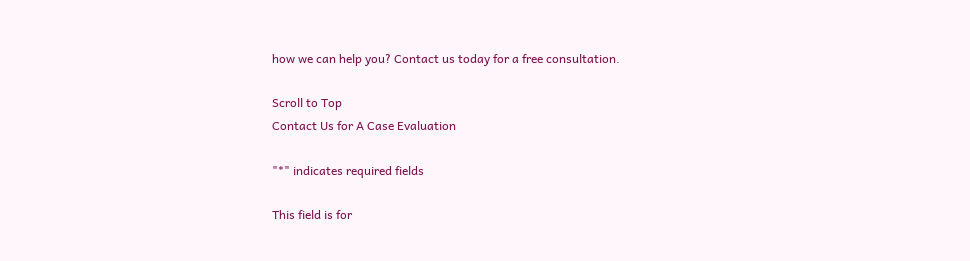how we can help you? Contact us today for a free consultation.

Scroll to Top
Contact Us for A Case Evaluation

"*" indicates required fields

This field is for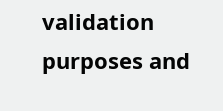validation purposes and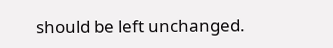should be left unchanged.